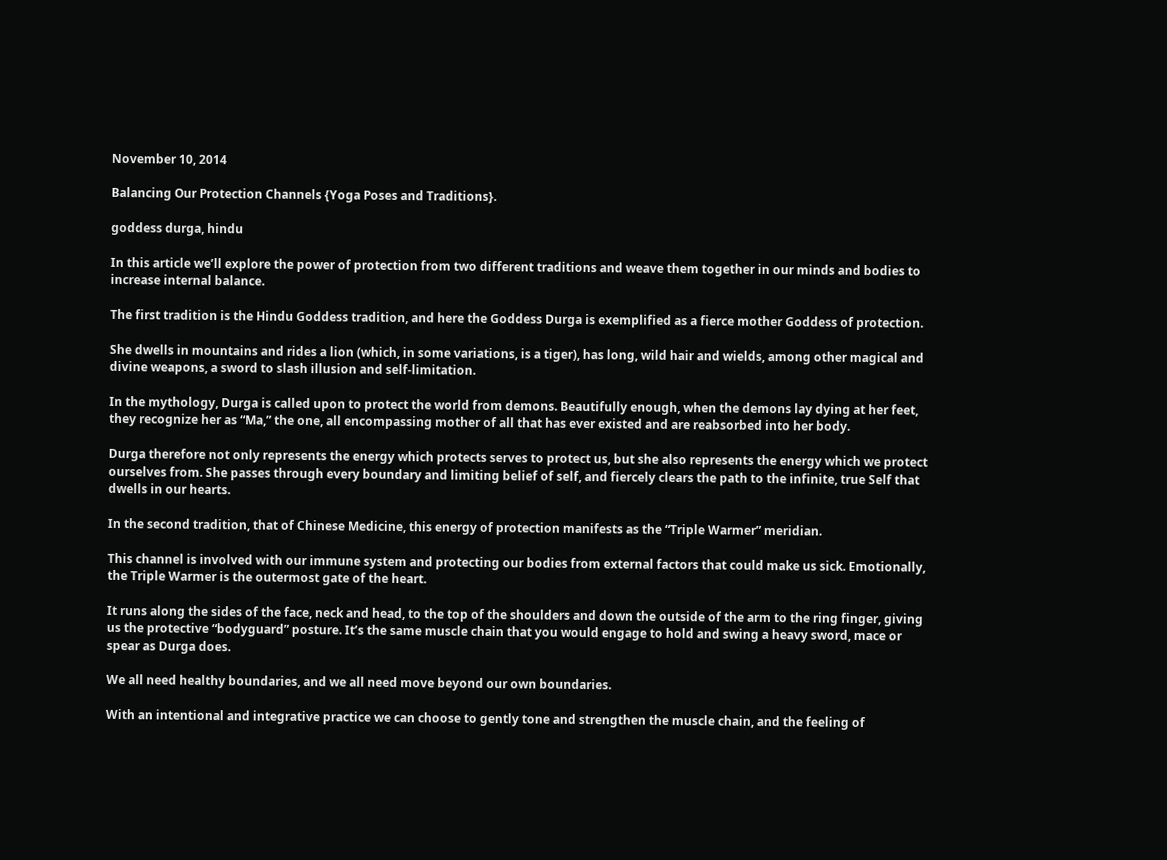November 10, 2014

Balancing Our Protection Channels {Yoga Poses and Traditions}.

goddess durga, hindu

In this article we’ll explore the power of protection from two different traditions and weave them together in our minds and bodies to increase internal balance.

The first tradition is the Hindu Goddess tradition, and here the Goddess Durga is exemplified as a fierce mother Goddess of protection.

She dwells in mountains and rides a lion (which, in some variations, is a tiger), has long, wild hair and wields, among other magical and divine weapons, a sword to slash illusion and self-limitation.

In the mythology, Durga is called upon to protect the world from demons. Beautifully enough, when the demons lay dying at her feet, they recognize her as “Ma,” the one, all encompassing mother of all that has ever existed and are reabsorbed into her body.

Durga therefore not only represents the energy which protects serves to protect us, but she also represents the energy which we protect ourselves from. She passes through every boundary and limiting belief of self, and fiercely clears the path to the infinite, true Self that dwells in our hearts.

In the second tradition, that of Chinese Medicine, this energy of protection manifests as the “Triple Warmer” meridian.

This channel is involved with our immune system and protecting our bodies from external factors that could make us sick. Emotionally, the Triple Warmer is the outermost gate of the heart.

It runs along the sides of the face, neck and head, to the top of the shoulders and down the outside of the arm to the ring finger, giving us the protective “bodyguard” posture. It’s the same muscle chain that you would engage to hold and swing a heavy sword, mace or spear as Durga does.

We all need healthy boundaries, and we all need move beyond our own boundaries.

With an intentional and integrative practice we can choose to gently tone and strengthen the muscle chain, and the feeling of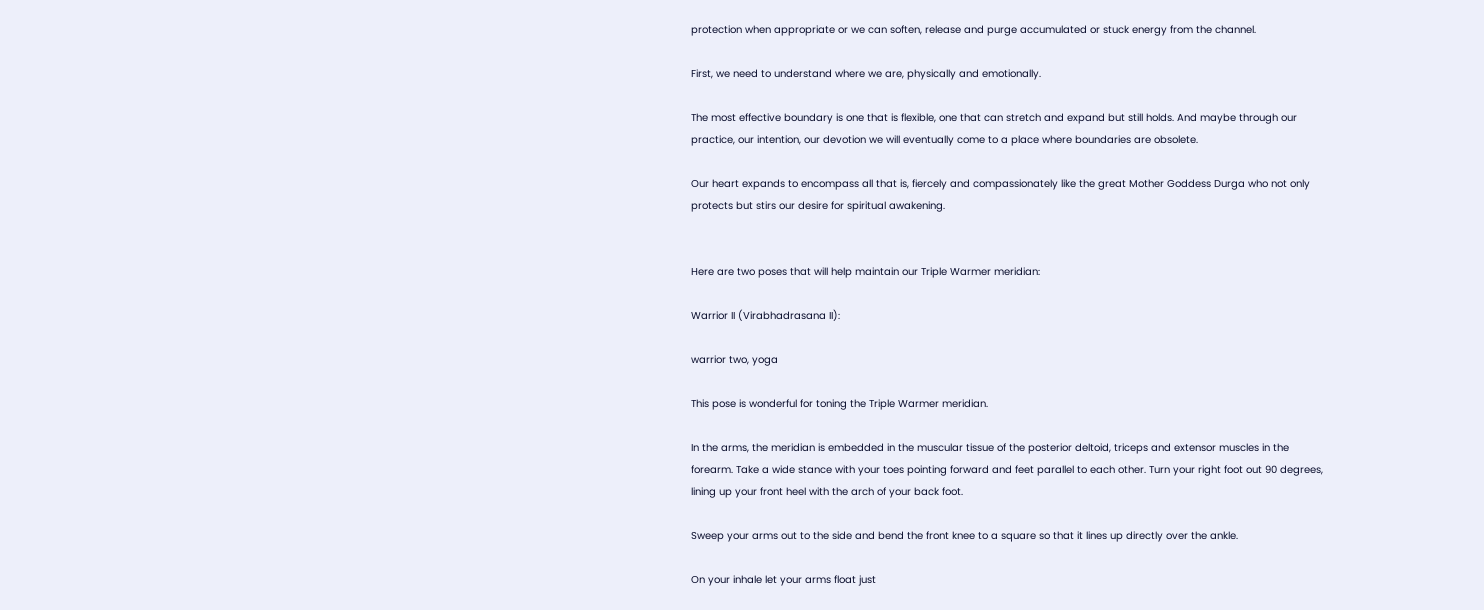protection when appropriate or we can soften, release and purge accumulated or stuck energy from the channel.

First, we need to understand where we are, physically and emotionally.

The most effective boundary is one that is flexible, one that can stretch and expand but still holds. And maybe through our practice, our intention, our devotion we will eventually come to a place where boundaries are obsolete.

Our heart expands to encompass all that is, fiercely and compassionately like the great Mother Goddess Durga who not only protects but stirs our desire for spiritual awakening.


Here are two poses that will help maintain our Triple Warmer meridian:

Warrior II (Virabhadrasana II):

warrior two, yoga

This pose is wonderful for toning the Triple Warmer meridian.

In the arms, the meridian is embedded in the muscular tissue of the posterior deltoid, triceps and extensor muscles in the forearm. Take a wide stance with your toes pointing forward and feet parallel to each other. Turn your right foot out 90 degrees, lining up your front heel with the arch of your back foot.

Sweep your arms out to the side and bend the front knee to a square so that it lines up directly over the ankle.

On your inhale let your arms float just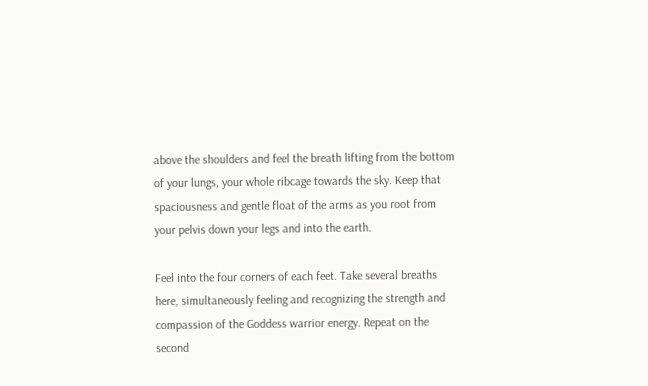above the shoulders and feel the breath lifting from the bottom of your lungs, your whole ribcage towards the sky. Keep that spaciousness and gentle float of the arms as you root from your pelvis down your legs and into the earth.

Feel into the four corners of each feet. Take several breaths here, simultaneously feeling and recognizing the strength and compassion of the Goddess warrior energy. Repeat on the second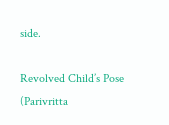side.

Revolved Child’s Pose (Parivritta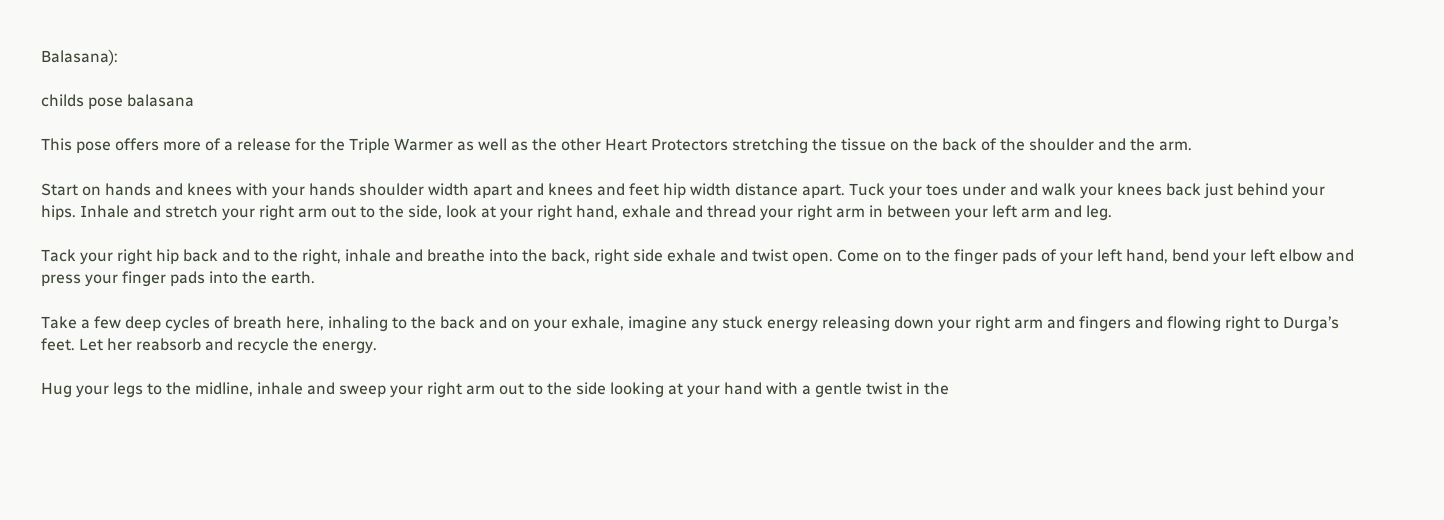Balasana):

childs pose balasana

This pose offers more of a release for the Triple Warmer as well as the other Heart Protectors stretching the tissue on the back of the shoulder and the arm.

Start on hands and knees with your hands shoulder width apart and knees and feet hip width distance apart. Tuck your toes under and walk your knees back just behind your hips. Inhale and stretch your right arm out to the side, look at your right hand, exhale and thread your right arm in between your left arm and leg.

Tack your right hip back and to the right, inhale and breathe into the back, right side exhale and twist open. Come on to the finger pads of your left hand, bend your left elbow and press your finger pads into the earth.

Take a few deep cycles of breath here, inhaling to the back and on your exhale, imagine any stuck energy releasing down your right arm and fingers and flowing right to Durga’s feet. Let her reabsorb and recycle the energy.

Hug your legs to the midline, inhale and sweep your right arm out to the side looking at your hand with a gentle twist in the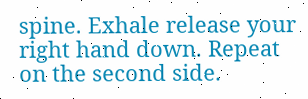spine. Exhale release your right hand down. Repeat on the second side.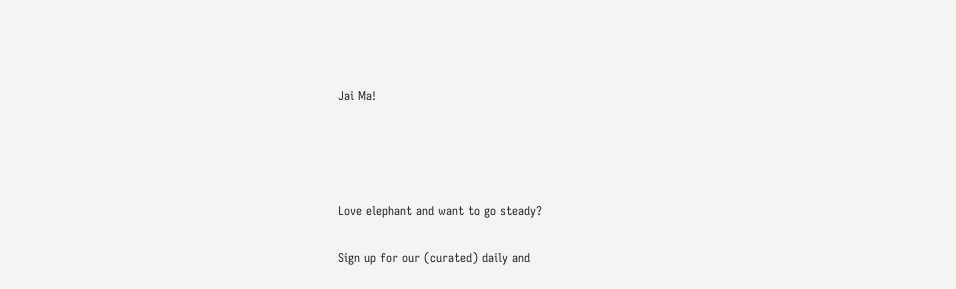Jai Ma!




Love elephant and want to go steady?

Sign up for our (curated) daily and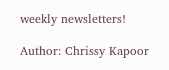weekly newsletters!

Author: Chrissy Kapoor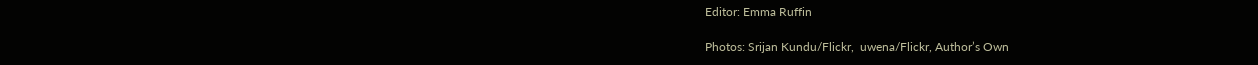Editor: Emma Ruffin

Photos: Srijan Kundu/Flickr,  uwena/Flickr, Author’s Own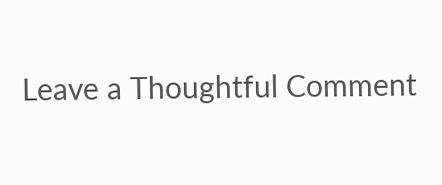Leave a Thoughtful Comment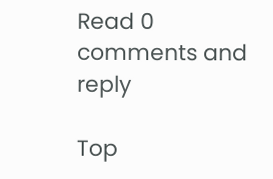Read 0 comments and reply

Top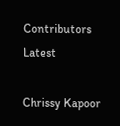Contributors Latest

Chrissy Kapoor